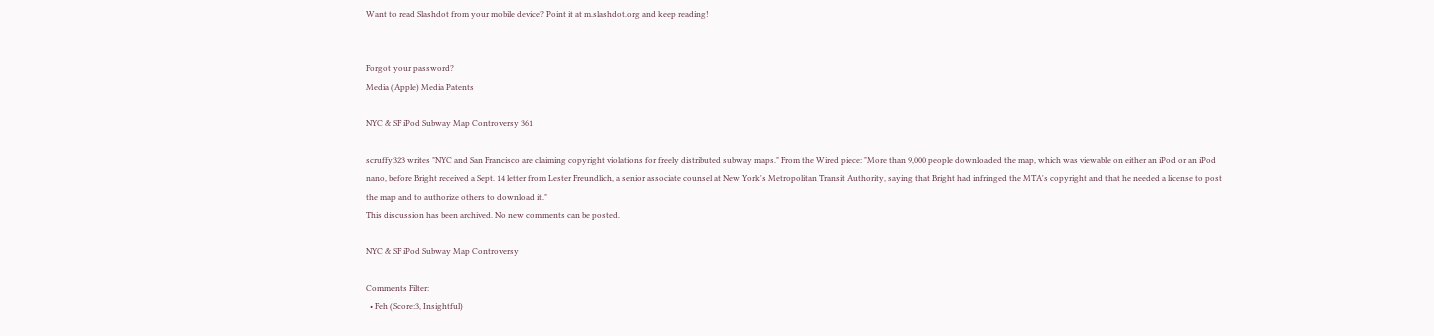Want to read Slashdot from your mobile device? Point it at m.slashdot.org and keep reading!


Forgot your password?
Media (Apple) Media Patents

NYC & SF iPod Subway Map Controversy 361

scruffy323 writes "NYC and San Francisco are claiming copyright violations for freely distributed subway maps." From the Wired piece: "More than 9,000 people downloaded the map, which was viewable on either an iPod or an iPod nano, before Bright received a Sept. 14 letter from Lester Freundlich, a senior associate counsel at New York's Metropolitan Transit Authority, saying that Bright had infringed the MTA's copyright and that he needed a license to post the map and to authorize others to download it."
This discussion has been archived. No new comments can be posted.

NYC & SF iPod Subway Map Controversy

Comments Filter:
  • Feh (Score:3, Insightful)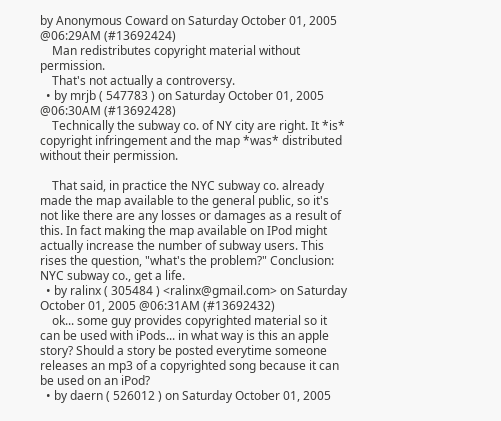by Anonymous Coward on Saturday October 01, 2005 @06:29AM (#13692424)
    Man redistributes copyright material without permission.
    That's not actually a controversy.
  • by mrjb ( 547783 ) on Saturday October 01, 2005 @06:30AM (#13692428)
    Technically the subway co. of NY city are right. It *is* copyright infringement and the map *was* distributed without their permission.

    That said, in practice the NYC subway co. already made the map available to the general public, so it's not like there are any losses or damages as a result of this. In fact making the map available on IPod might actually increase the number of subway users. This rises the question, "what's the problem?" Conclusion: NYC subway co., get a life.
  • by ralinx ( 305484 ) <ralinx@gmail.com> on Saturday October 01, 2005 @06:31AM (#13692432)
    ok... some guy provides copyrighted material so it can be used with iPods... in what way is this an apple story? Should a story be posted everytime someone releases an mp3 of a copyrighted song because it can be used on an iPod?
  • by daern ( 526012 ) on Saturday October 01, 2005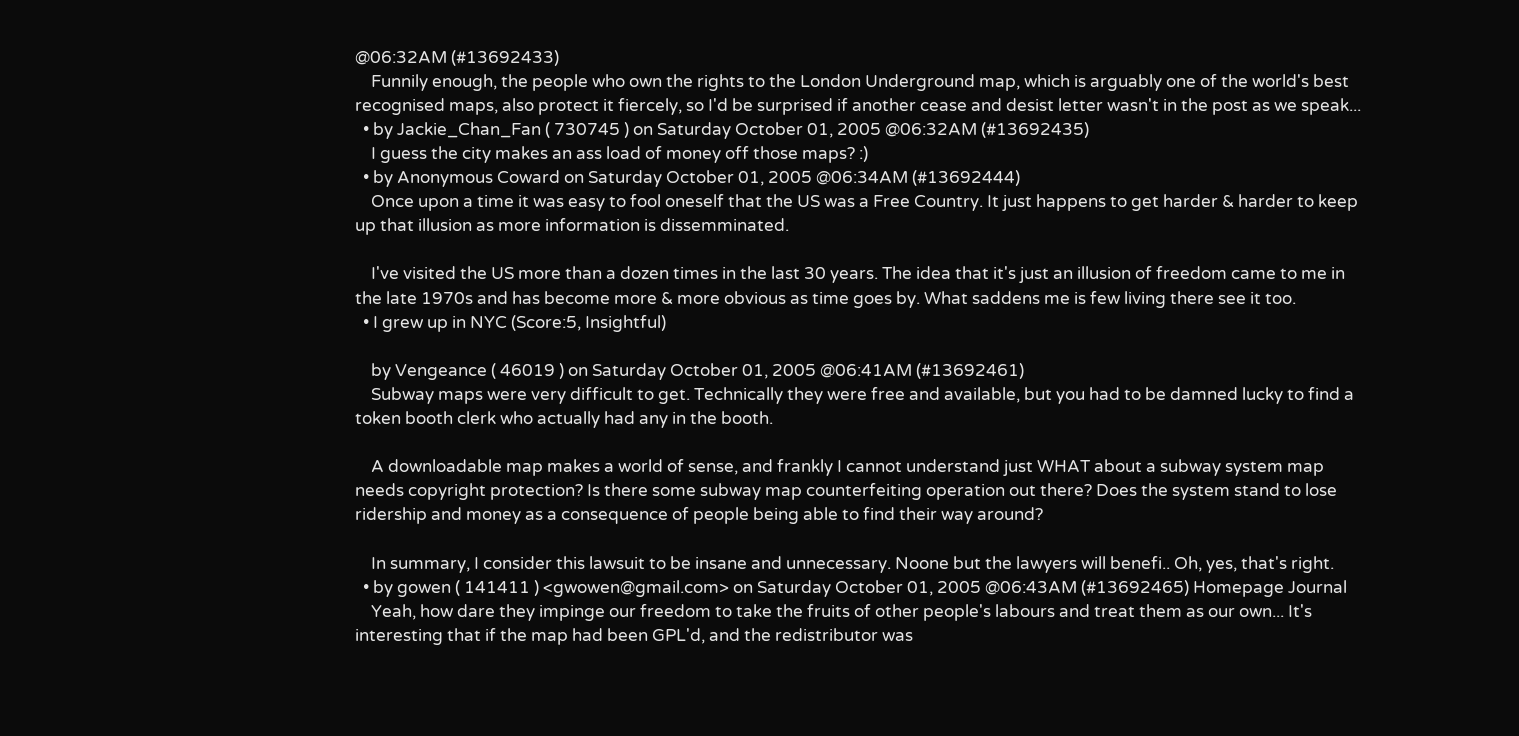@06:32AM (#13692433)
    Funnily enough, the people who own the rights to the London Underground map, which is arguably one of the world's best recognised maps, also protect it fiercely, so I'd be surprised if another cease and desist letter wasn't in the post as we speak...
  • by Jackie_Chan_Fan ( 730745 ) on Saturday October 01, 2005 @06:32AM (#13692435)
    I guess the city makes an ass load of money off those maps? :)
  • by Anonymous Coward on Saturday October 01, 2005 @06:34AM (#13692444)
    Once upon a time it was easy to fool oneself that the US was a Free Country. It just happens to get harder & harder to keep up that illusion as more information is dissemminated.

    I've visited the US more than a dozen times in the last 30 years. The idea that it's just an illusion of freedom came to me in the late 1970s and has become more & more obvious as time goes by. What saddens me is few living there see it too.
  • I grew up in NYC (Score:5, Insightful)

    by Vengeance ( 46019 ) on Saturday October 01, 2005 @06:41AM (#13692461)
    Subway maps were very difficult to get. Technically they were free and available, but you had to be damned lucky to find a token booth clerk who actually had any in the booth.

    A downloadable map makes a world of sense, and frankly I cannot understand just WHAT about a subway system map needs copyright protection? Is there some subway map counterfeiting operation out there? Does the system stand to lose ridership and money as a consequence of people being able to find their way around?

    In summary, I consider this lawsuit to be insane and unnecessary. Noone but the lawyers will benefi.. Oh, yes, that's right.
  • by gowen ( 141411 ) <gwowen@gmail.com> on Saturday October 01, 2005 @06:43AM (#13692465) Homepage Journal
    Yeah, how dare they impinge our freedom to take the fruits of other people's labours and treat them as our own... It's interesting that if the map had been GPL'd, and the redistributor was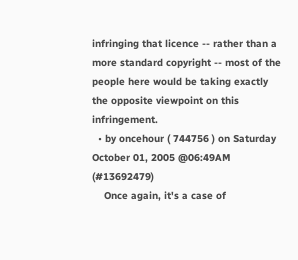infringing that licence -- rather than a more standard copyright -- most of the people here would be taking exactly the opposite viewpoint on this infringement.
  • by oncehour ( 744756 ) on Saturday October 01, 2005 @06:49AM (#13692479)
    Once again, it's a case of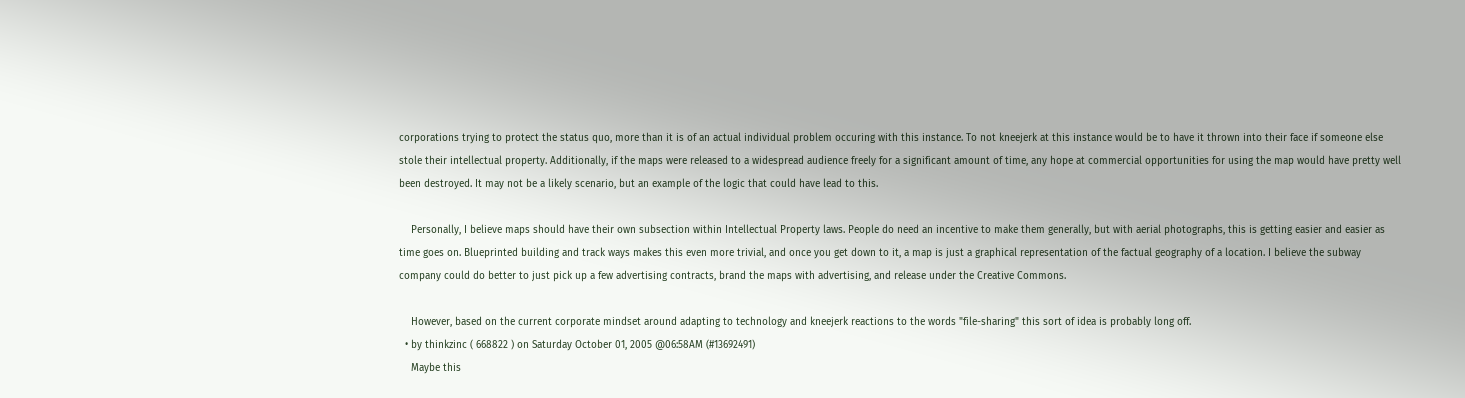corporations trying to protect the status quo, more than it is of an actual individual problem occuring with this instance. To not kneejerk at this instance would be to have it thrown into their face if someone else stole their intellectual property. Additionally, if the maps were released to a widespread audience freely for a significant amount of time, any hope at commercial opportunities for using the map would have pretty well been destroyed. It may not be a likely scenario, but an example of the logic that could have lead to this.

    Personally, I believe maps should have their own subsection within Intellectual Property laws. People do need an incentive to make them generally, but with aerial photographs, this is getting easier and easier as time goes on. Blueprinted building and track ways makes this even more trivial, and once you get down to it, a map is just a graphical representation of the factual geography of a location. I believe the subway company could do better to just pick up a few advertising contracts, brand the maps with advertising, and release under the Creative Commons.

    However, based on the current corporate mindset around adapting to technology and kneejerk reactions to the words "file-sharing" this sort of idea is probably long off.
  • by thinkzinc ( 668822 ) on Saturday October 01, 2005 @06:58AM (#13692491)
    Maybe this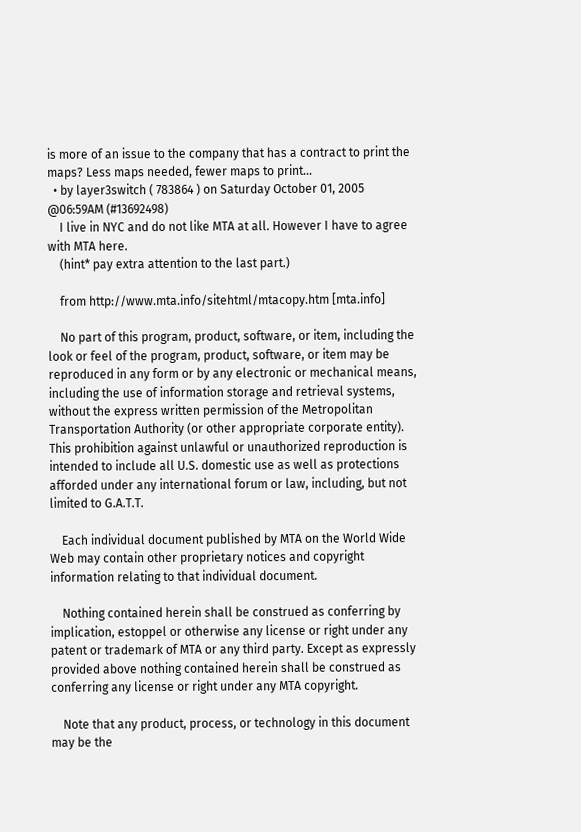is more of an issue to the company that has a contract to print the maps? Less maps needed, fewer maps to print...
  • by layer3switch ( 783864 ) on Saturday October 01, 2005 @06:59AM (#13692498)
    I live in NYC and do not like MTA at all. However I have to agree with MTA here.
    (hint* pay extra attention to the last part.)

    from http://www.mta.info/sitehtml/mtacopy.htm [mta.info]

    No part of this program, product, software, or item, including the look or feel of the program, product, software, or item may be reproduced in any form or by any electronic or mechanical means, including the use of information storage and retrieval systems, without the express written permission of the Metropolitan Transportation Authority (or other appropriate corporate entity). This prohibition against unlawful or unauthorized reproduction is intended to include all U.S. domestic use as well as protections afforded under any international forum or law, including, but not limited to G.A.T.T.

    Each individual document published by MTA on the World Wide Web may contain other proprietary notices and copyright information relating to that individual document.

    Nothing contained herein shall be construed as conferring by implication, estoppel or otherwise any license or right under any patent or trademark of MTA or any third party. Except as expressly provided above nothing contained herein shall be construed as conferring any license or right under any MTA copyright.

    Note that any product, process, or technology in this document may be the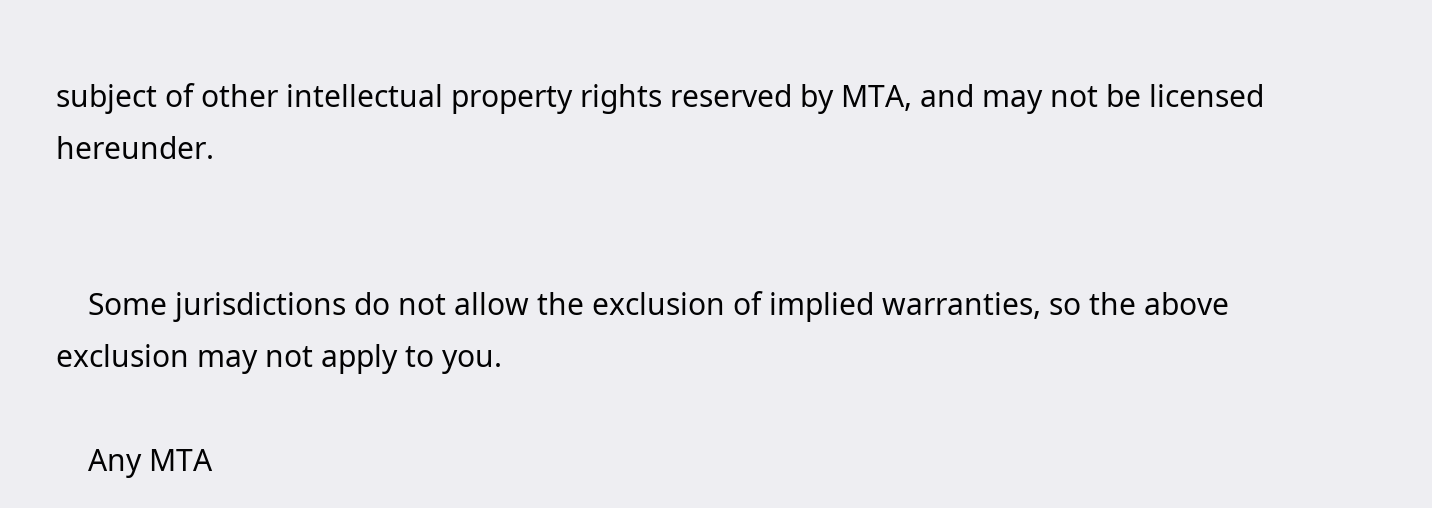subject of other intellectual property rights reserved by MTA, and may not be licensed hereunder.


    Some jurisdictions do not allow the exclusion of implied warranties, so the above exclusion may not apply to you.

    Any MTA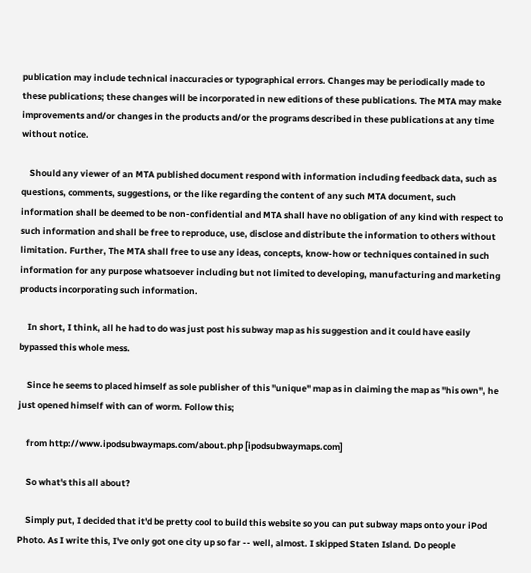publication may include technical inaccuracies or typographical errors. Changes may be periodically made to these publications; these changes will be incorporated in new editions of these publications. The MTA may make improvements and/or changes in the products and/or the programs described in these publications at any time without notice.

    Should any viewer of an MTA published document respond with information including feedback data, such as questions, comments, suggestions, or the like regarding the content of any such MTA document, such information shall be deemed to be non-confidential and MTA shall have no obligation of any kind with respect to such information and shall be free to reproduce, use, disclose and distribute the information to others without limitation. Further, The MTA shall free to use any ideas, concepts, know-how or techniques contained in such information for any purpose whatsoever including but not limited to developing, manufacturing and marketing products incorporating such information.

    In short, I think, all he had to do was just post his subway map as his suggestion and it could have easily bypassed this whole mess.

    Since he seems to placed himself as sole publisher of this "unique" map as in claiming the map as "his own", he just opened himself with can of worm. Follow this;

    from http://www.ipodsubwaymaps.com/about.php [ipodsubwaymaps.com]

    So what's this all about?

    Simply put, I decided that it'd be pretty cool to build this website so you can put subway maps onto your iPod Photo. As I write this, I've only got one city up so far -- well, almost. I skipped Staten Island. Do people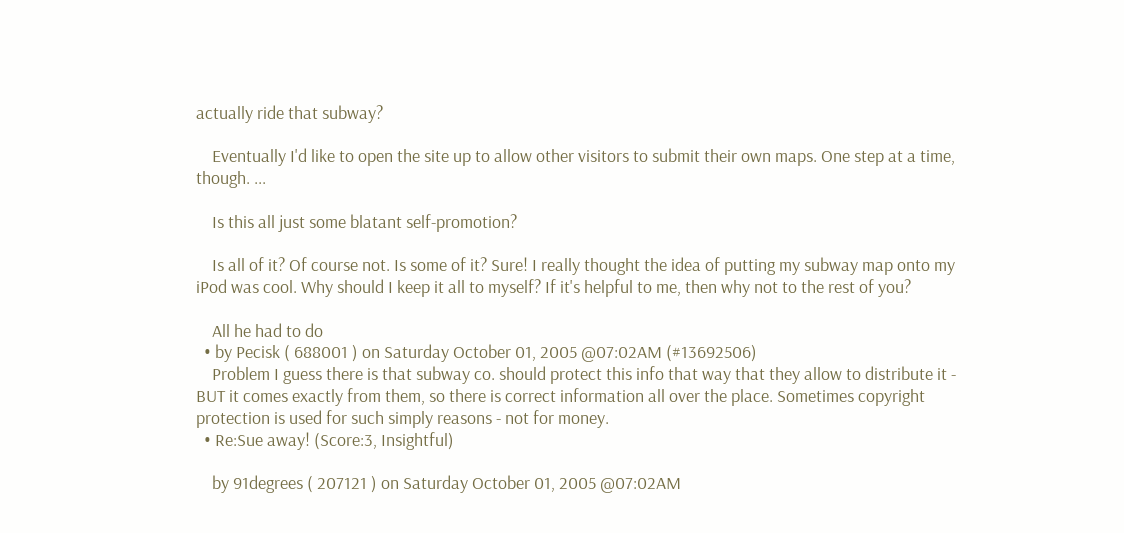actually ride that subway?

    Eventually I'd like to open the site up to allow other visitors to submit their own maps. One step at a time, though. ...

    Is this all just some blatant self-promotion?

    Is all of it? Of course not. Is some of it? Sure! I really thought the idea of putting my subway map onto my iPod was cool. Why should I keep it all to myself? If it's helpful to me, then why not to the rest of you?

    All he had to do
  • by Pecisk ( 688001 ) on Saturday October 01, 2005 @07:02AM (#13692506)
    Problem I guess there is that subway co. should protect this info that way that they allow to distribute it - BUT it comes exactly from them, so there is correct information all over the place. Sometimes copyright protection is used for such simply reasons - not for money.
  • Re:Sue away! (Score:3, Insightful)

    by 91degrees ( 207121 ) on Saturday October 01, 2005 @07:02AM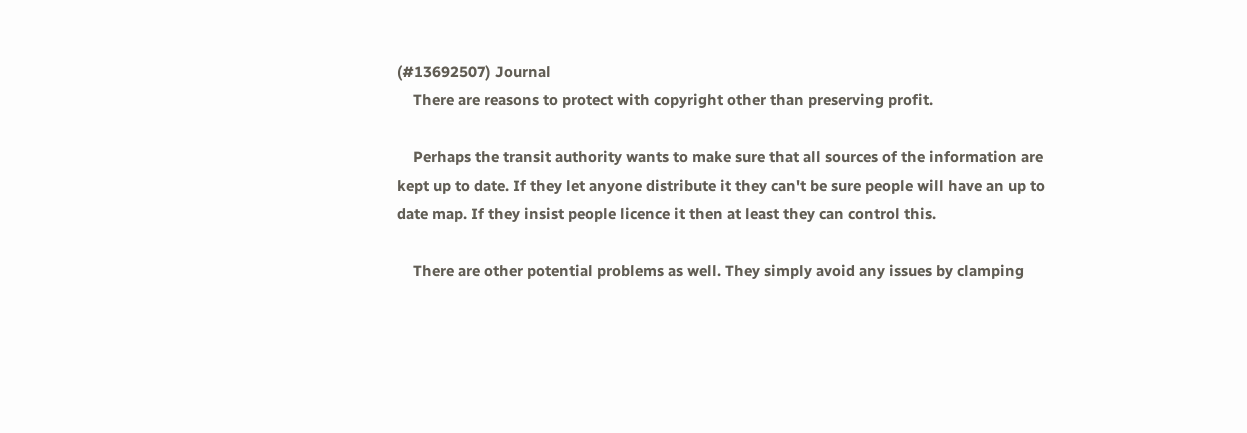(#13692507) Journal
    There are reasons to protect with copyright other than preserving profit.

    Perhaps the transit authority wants to make sure that all sources of the information are kept up to date. If they let anyone distribute it they can't be sure people will have an up to date map. If they insist people licence it then at least they can control this.

    There are other potential problems as well. They simply avoid any issues by clamping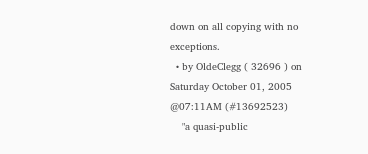down on all copying with no exceptions.
  • by OldeClegg ( 32696 ) on Saturday October 01, 2005 @07:11AM (#13692523)
    "a quasi-public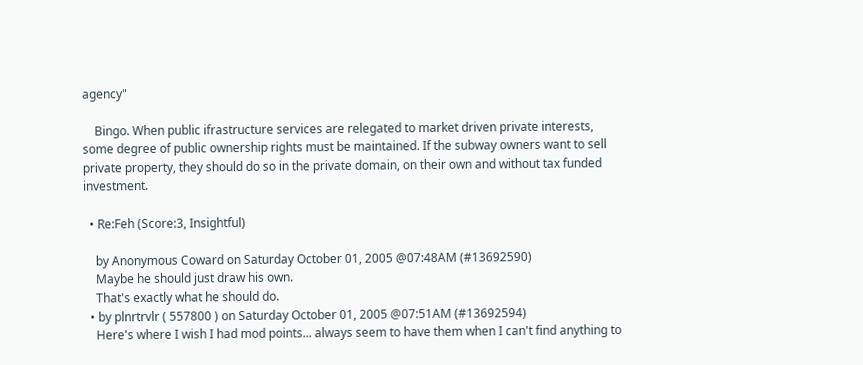agency"

    Bingo. When public ifrastructure services are relegated to market driven private interests, some degree of public ownership rights must be maintained. If the subway owners want to sell private property, they should do so in the private domain, on their own and without tax funded investment.

  • Re:Feh (Score:3, Insightful)

    by Anonymous Coward on Saturday October 01, 2005 @07:48AM (#13692590)
    Maybe he should just draw his own.
    That's exactly what he should do.
  • by plnrtrvlr ( 557800 ) on Saturday October 01, 2005 @07:51AM (#13692594)
    Here's where I wish I had mod points... always seem to have them when I can't find anything to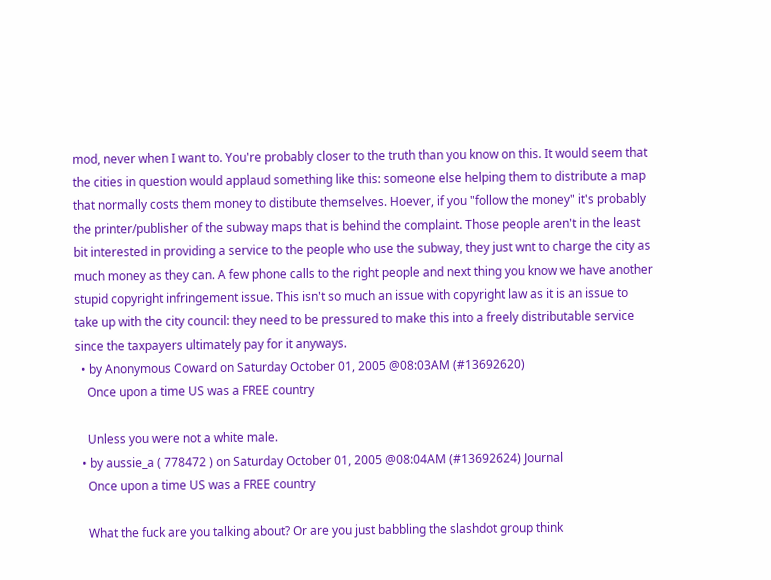mod, never when I want to. You're probably closer to the truth than you know on this. It would seem that the cities in question would applaud something like this: someone else helping them to distribute a map that normally costs them money to distibute themselves. Hoever, if you "follow the money" it's probably the printer/publisher of the subway maps that is behind the complaint. Those people aren't in the least bit interested in providing a service to the people who use the subway, they just wnt to charge the city as much money as they can. A few phone calls to the right people and next thing you know we have another stupid copyright infringement issue. This isn't so much an issue with copyright law as it is an issue to take up with the city council: they need to be pressured to make this into a freely distributable service since the taxpayers ultimately pay for it anyways.
  • by Anonymous Coward on Saturday October 01, 2005 @08:03AM (#13692620)
    Once upon a time US was a FREE country

    Unless you were not a white male.
  • by aussie_a ( 778472 ) on Saturday October 01, 2005 @08:04AM (#13692624) Journal
    Once upon a time US was a FREE country

    What the fuck are you talking about? Or are you just babbling the slashdot group think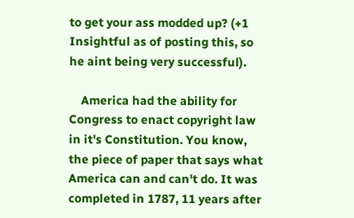to get your ass modded up? (+1 Insightful as of posting this, so he aint being very successful).

    America had the ability for Congress to enact copyright law in it's Constitution. You know, the piece of paper that says what America can and can't do. It was completed in 1787, 11 years after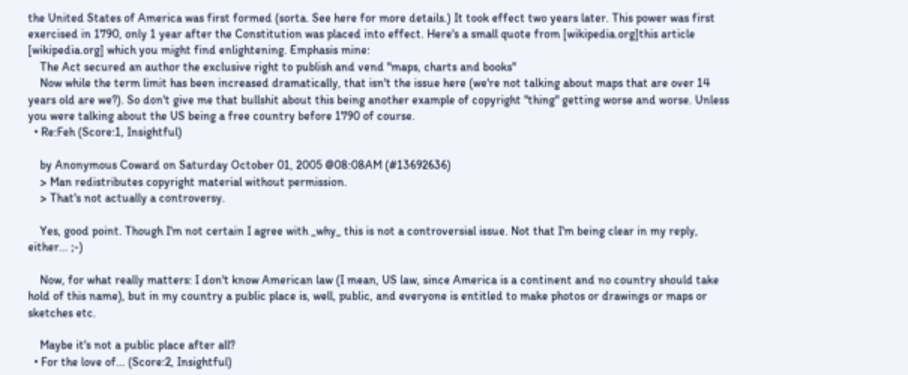the United States of America was first formed (sorta. See here for more details.) It took effect two years later. This power was first exercised in 1790, only 1 year after the Constitution was placed into effect. Here's a small quote from [wikipedia.org]this article [wikipedia.org] which you might find enlightening. Emphasis mine:
    The Act secured an author the exclusive right to publish and vend "maps, charts and books"
    Now while the term limit has been increased dramatically, that isn't the issue here (we're not talking about maps that are over 14 years old are we?). So don't give me that bullshit about this being another example of copyright "thing" getting worse and worse. Unless you were talking about the US being a free country before 1790 of course.
  • Re:Feh (Score:1, Insightful)

    by Anonymous Coward on Saturday October 01, 2005 @08:08AM (#13692636)
    > Man redistributes copyright material without permission.
    > That's not actually a controversy.

    Yes, good point. Though I'm not certain I agree with _why_ this is not a controversial issue. Not that I'm being clear in my reply, either... ;-)

    Now, for what really matters: I don't know American law (I mean, US law, since America is a continent and no country should take hold of this name), but in my country a public place is, well, public, and everyone is entitled to make photos or drawings or maps or sketches etc.

    Maybe it's not a public place after all?
  • For the love of... (Score:2, Insightful)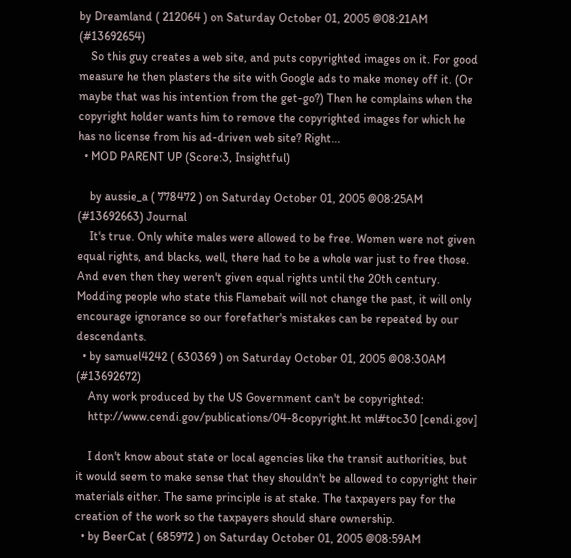by Dreamland ( 212064 ) on Saturday October 01, 2005 @08:21AM (#13692654)
    So this guy creates a web site, and puts copyrighted images on it. For good measure he then plasters the site with Google ads to make money off it. (Or maybe that was his intention from the get-go?) Then he complains when the copyright holder wants him to remove the copyrighted images for which he has no license from his ad-driven web site? Right...
  • MOD PARENT UP (Score:3, Insightful)

    by aussie_a ( 778472 ) on Saturday October 01, 2005 @08:25AM (#13692663) Journal
    It's true. Only white males were allowed to be free. Women were not given equal rights, and blacks, well, there had to be a whole war just to free those. And even then they weren't given equal rights until the 20th century. Modding people who state this Flamebait will not change the past, it will only encourage ignorance so our forefather's mistakes can be repeated by our descendants.
  • by samuel4242 ( 630369 ) on Saturday October 01, 2005 @08:30AM (#13692672)
    Any work produced by the US Government can't be copyrighted:
    http://www.cendi.gov/publications/04-8copyright.ht ml#toc30 [cendi.gov]

    I don't know about state or local agencies like the transit authorities, but it would seem to make sense that they shouldn't be allowed to copyright their materials either. The same principle is at stake. The taxpayers pay for the creation of the work so the taxpayers should share ownership.
  • by BeerCat ( 685972 ) on Saturday October 01, 2005 @08:59AM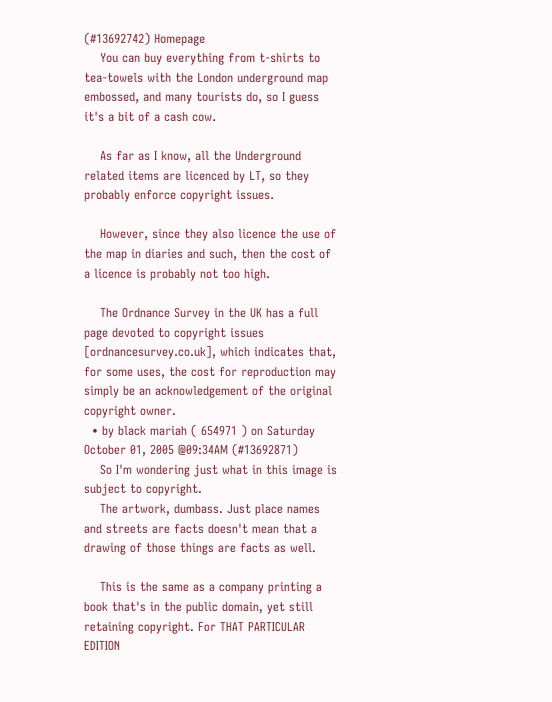(#13692742) Homepage
    You can buy everything from t-shirts to tea-towels with the London underground map embossed, and many tourists do, so I guess it's a bit of a cash cow.

    As far as I know, all the Underground related items are licenced by LT, so they probably enforce copyright issues.

    However, since they also licence the use of the map in diaries and such, then the cost of a licence is probably not too high.

    The Ordnance Survey in the UK has a full page devoted to copyright issues [ordnancesurvey.co.uk], which indicates that, for some uses, the cost for reproduction may simply be an acknowledgement of the original copyright owner.
  • by black mariah ( 654971 ) on Saturday October 01, 2005 @09:34AM (#13692871)
    So I'm wondering just what in this image is subject to copyright.
    The artwork, dumbass. Just place names and streets are facts doesn't mean that a drawing of those things are facts as well.

    This is the same as a company printing a book that's in the public domain, yet still retaining copyright. For THAT PARTICULAR EDITION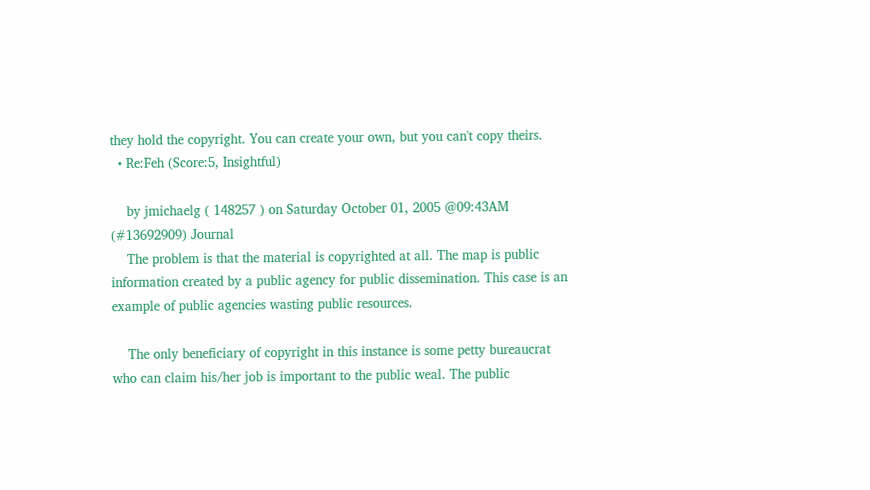they hold the copyright. You can create your own, but you can't copy theirs.
  • Re:Feh (Score:5, Insightful)

    by jmichaelg ( 148257 ) on Saturday October 01, 2005 @09:43AM (#13692909) Journal
    The problem is that the material is copyrighted at all. The map is public information created by a public agency for public dissemination. This case is an example of public agencies wasting public resources.

    The only beneficiary of copyright in this instance is some petty bureaucrat who can claim his/her job is important to the public weal. The public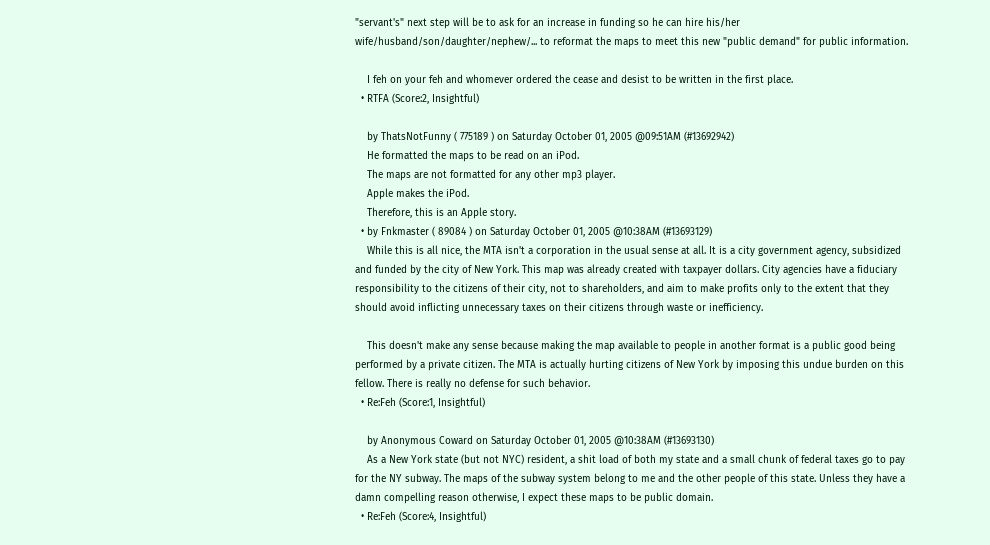"servant's" next step will be to ask for an increase in funding so he can hire his/her wife/husband/son/daughter/nephew/... to reformat the maps to meet this new "public demand" for public information.

    I feh on your feh and whomever ordered the cease and desist to be written in the first place.
  • RTFA (Score:2, Insightful)

    by ThatsNotFunny ( 775189 ) on Saturday October 01, 2005 @09:51AM (#13692942)
    He formatted the maps to be read on an iPod.
    The maps are not formatted for any other mp3 player.
    Apple makes the iPod.
    Therefore, this is an Apple story.
  • by Fnkmaster ( 89084 ) on Saturday October 01, 2005 @10:38AM (#13693129)
    While this is all nice, the MTA isn't a corporation in the usual sense at all. It is a city government agency, subsidized and funded by the city of New York. This map was already created with taxpayer dollars. City agencies have a fiduciary responsibility to the citizens of their city, not to shareholders, and aim to make profits only to the extent that they should avoid inflicting unnecessary taxes on their citizens through waste or inefficiency.

    This doesn't make any sense because making the map available to people in another format is a public good being performed by a private citizen. The MTA is actually hurting citizens of New York by imposing this undue burden on this fellow. There is really no defense for such behavior.
  • Re:Feh (Score:1, Insightful)

    by Anonymous Coward on Saturday October 01, 2005 @10:38AM (#13693130)
    As a New York state (but not NYC) resident, a shit load of both my state and a small chunk of federal taxes go to pay for the NY subway. The maps of the subway system belong to me and the other people of this state. Unless they have a damn compelling reason otherwise, I expect these maps to be public domain.
  • Re:Feh (Score:4, Insightful)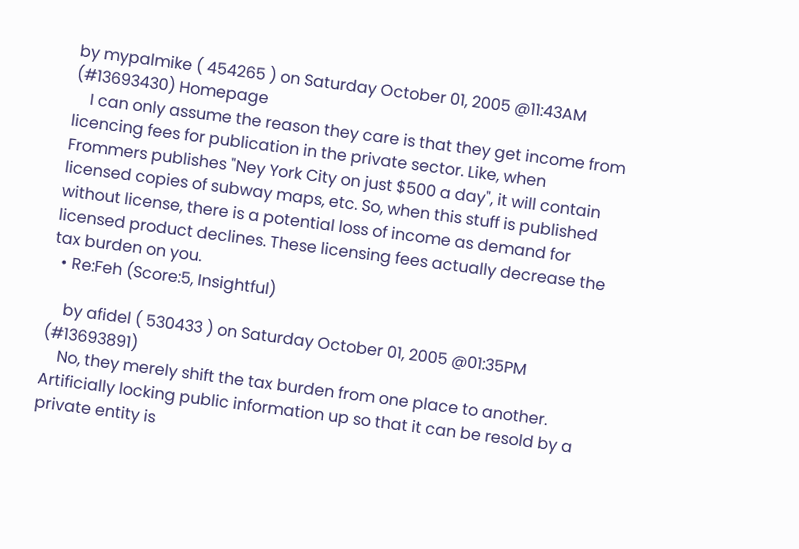by mypalmike ( 454265 ) on Saturday October 01, 2005 @11:43AM (#13693430) Homepage
    I can only assume the reason they care is that they get income from licencing fees for publication in the private sector. Like, when Frommers publishes "Ney York City on just $500 a day", it will contain licensed copies of subway maps, etc. So, when this stuff is published without license, there is a potential loss of income as demand for licensed product declines. These licensing fees actually decrease the tax burden on you.
  • Re:Feh (Score:5, Insightful)

    by afidel ( 530433 ) on Saturday October 01, 2005 @01:35PM (#13693891)
    No, they merely shift the tax burden from one place to another. Artificially locking public information up so that it can be resold by a private entity is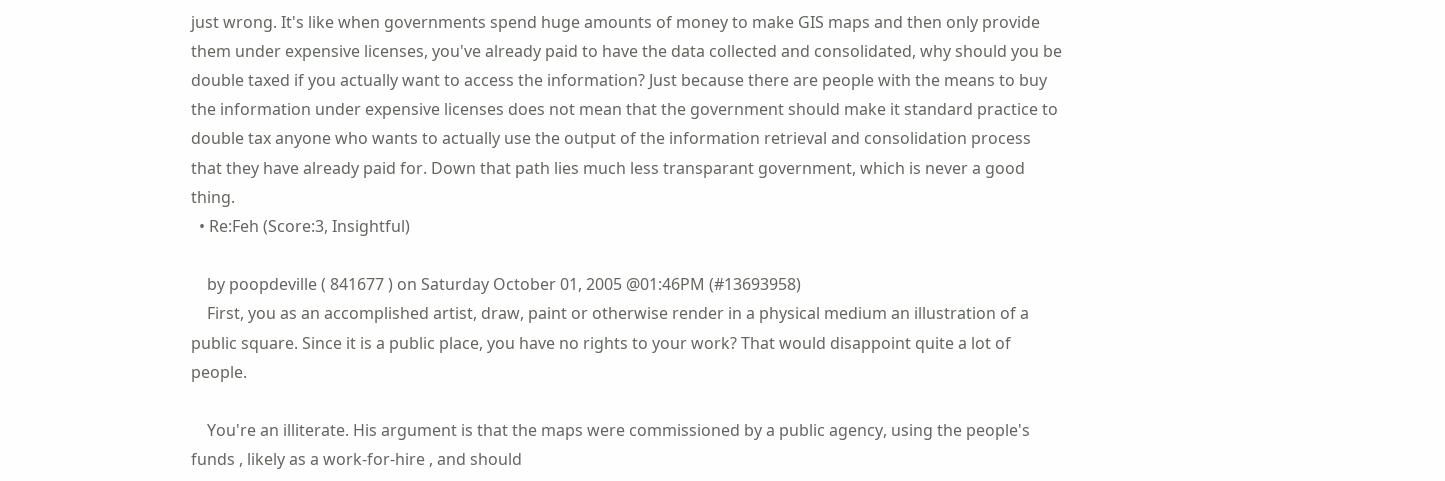just wrong. It's like when governments spend huge amounts of money to make GIS maps and then only provide them under expensive licenses, you've already paid to have the data collected and consolidated, why should you be double taxed if you actually want to access the information? Just because there are people with the means to buy the information under expensive licenses does not mean that the government should make it standard practice to double tax anyone who wants to actually use the output of the information retrieval and consolidation process that they have already paid for. Down that path lies much less transparant government, which is never a good thing.
  • Re:Feh (Score:3, Insightful)

    by poopdeville ( 841677 ) on Saturday October 01, 2005 @01:46PM (#13693958)
    First, you as an accomplished artist, draw, paint or otherwise render in a physical medium an illustration of a public square. Since it is a public place, you have no rights to your work? That would disappoint quite a lot of people.

    You're an illiterate. His argument is that the maps were commissioned by a public agency, using the people's funds , likely as a work-for-hire , and should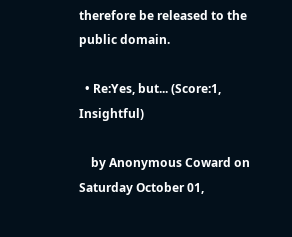therefore be released to the public domain.

  • Re:Yes, but... (Score:1, Insightful)

    by Anonymous Coward on Saturday October 01,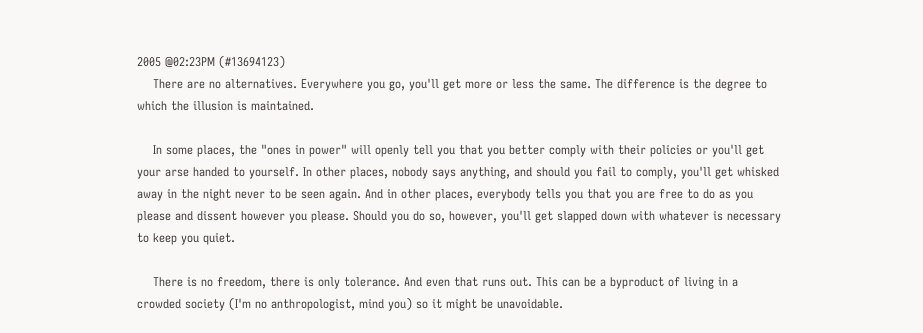2005 @02:23PM (#13694123)
    There are no alternatives. Everywhere you go, you'll get more or less the same. The difference is the degree to which the illusion is maintained.

    In some places, the "ones in power" will openly tell you that you better comply with their policies or you'll get your arse handed to yourself. In other places, nobody says anything, and should you fail to comply, you'll get whisked away in the night never to be seen again. And in other places, everybody tells you that you are free to do as you please and dissent however you please. Should you do so, however, you'll get slapped down with whatever is necessary to keep you quiet.

    There is no freedom, there is only tolerance. And even that runs out. This can be a byproduct of living in a crowded society (I'm no anthropologist, mind you) so it might be unavoidable.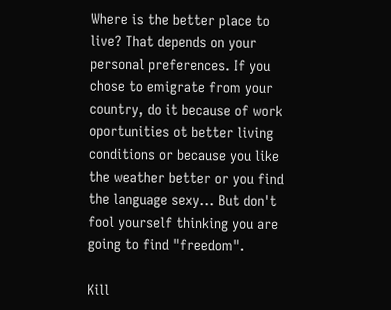Where is the better place to live? That depends on your personal preferences. If you chose to emigrate from your country, do it because of work oportunities ot better living conditions or because you like the weather better or you find the language sexy... But don't fool yourself thinking you are going to find "freedom".

Kill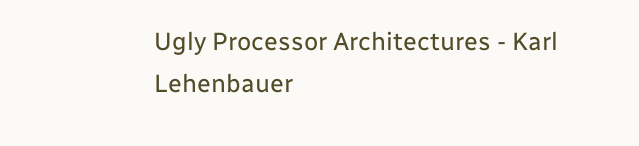Ugly Processor Architectures - Karl Lehenbauer